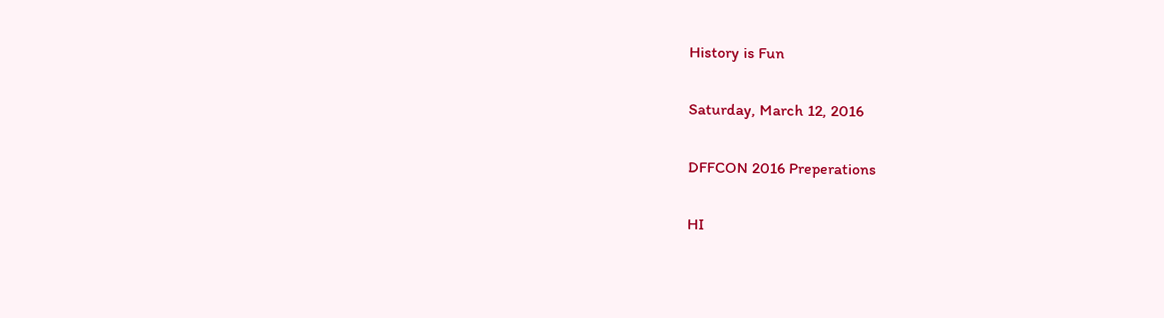History is Fun

Saturday, March 12, 2016

DFFCON 2016 Preperations

HI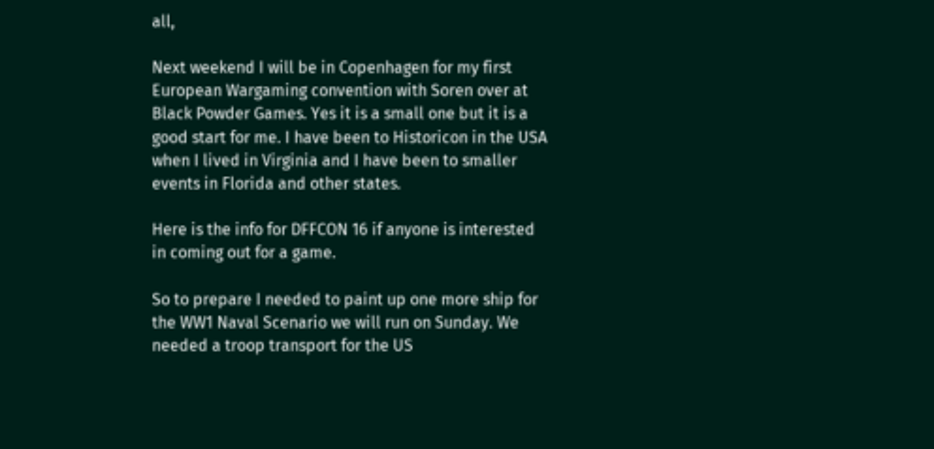all,

Next weekend I will be in Copenhagen for my first European Wargaming convention with Soren over at Black Powder Games. Yes it is a small one but it is a good start for me. I have been to Historicon in the USA when I lived in Virginia and I have been to smaller events in Florida and other states.

Here is the info for DFFCON 16 if anyone is interested in coming out for a game.

So to prepare I needed to paint up one more ship for the WW1 Naval Scenario we will run on Sunday. We needed a troop transport for the US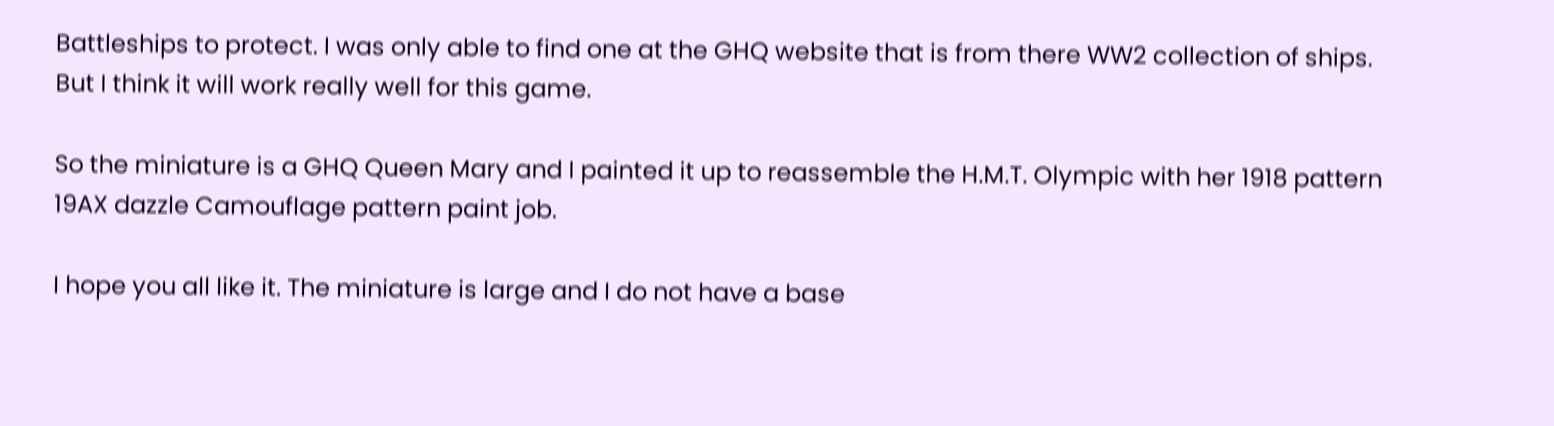Battleships to protect. I was only able to find one at the GHQ website that is from there WW2 collection of ships. But I think it will work really well for this game.

So the miniature is a GHQ Queen Mary and I painted it up to reassemble the H.M.T. Olympic with her 1918 pattern 19AX dazzle Camouflage pattern paint job.

I hope you all like it. The miniature is large and I do not have a base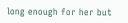long enough for her but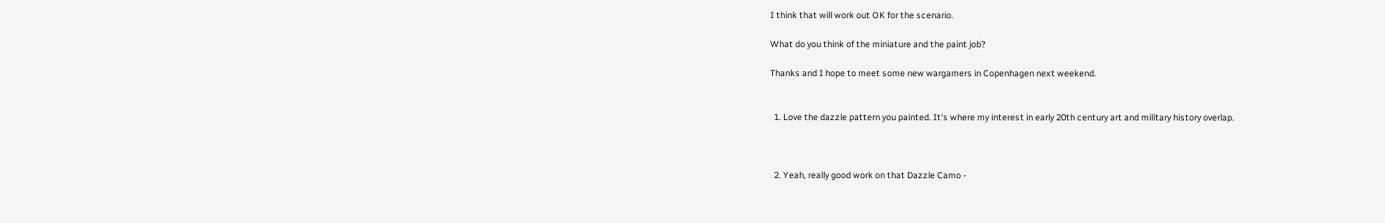I think that will work out OK for the scenario.

What do you think of the miniature and the paint job?

Thanks and I hope to meet some new wargamers in Copenhagen next weekend.


  1. Love the dazzle pattern you painted. It's where my interest in early 20th century art and military history overlap.



  2. Yeah, really good work on that Dazzle Camo -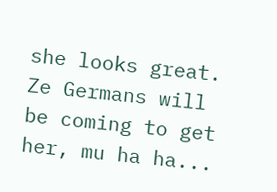she looks great. Ze Germans will be coming to get her, mu ha ha...